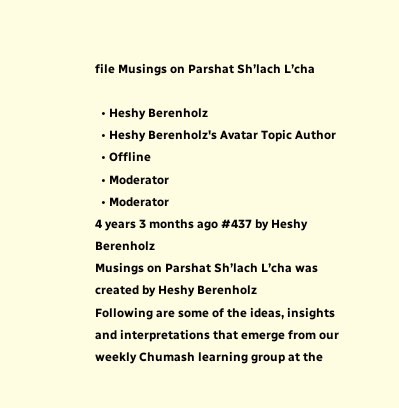file Musings on Parshat Sh’lach L’cha

  • Heshy Berenholz
  • Heshy Berenholz's Avatar Topic Author
  • Offline
  • Moderator
  • Moderator
4 years 3 months ago #437 by Heshy Berenholz
Musings on Parshat Sh’lach L’cha was created by Heshy Berenholz
Following are some of the ideas, insights and interpretations that emerge from our weekly Chumash learning group at the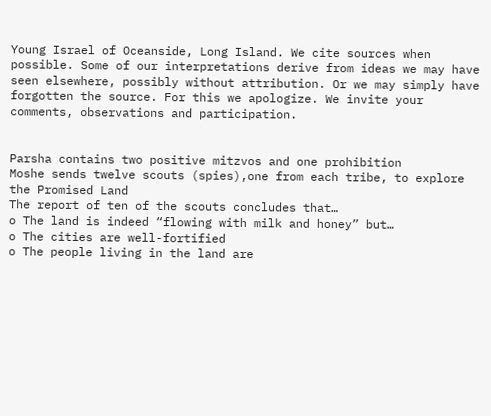Young Israel of Oceanside, Long Island. We cite sources when possible. Some of our interpretations derive from ideas we may have seen elsewhere, possibly without attribution. Or we may simply have forgotten the source. For this we apologize. We invite your comments, observations and participation.


Parsha contains two positive mitzvos and one prohibition
Moshe sends twelve scouts (spies),one from each tribe, to explore the Promised Land
The report of ten of the scouts concludes that…
o The land is indeed “flowing with milk and honey” but…
o The cities are well-fortified
o The people living in the land are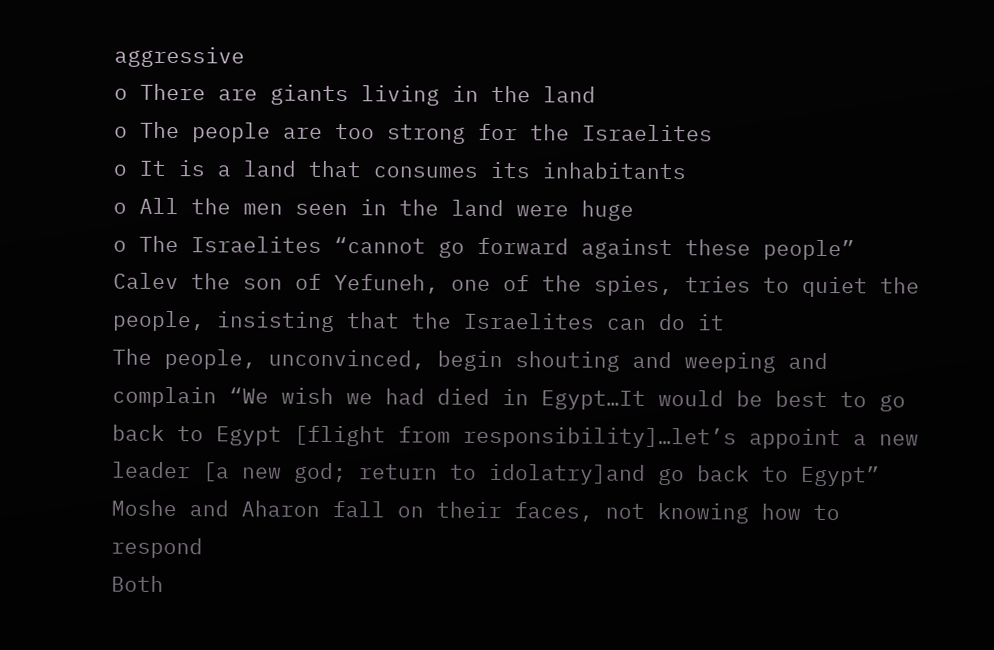aggressive
o There are giants living in the land
o The people are too strong for the Israelites
o It is a land that consumes its inhabitants
o All the men seen in the land were huge
o The Israelites “cannot go forward against these people”
Calev the son of Yefuneh, one of the spies, tries to quiet the people, insisting that the Israelites can do it
The people, unconvinced, begin shouting and weeping and complain “We wish we had died in Egypt…It would be best to go back to Egypt [flight from responsibility]…let’s appoint a new leader [a new god; return to idolatry]and go back to Egypt”
Moshe and Aharon fall on their faces, not knowing how to respond
Both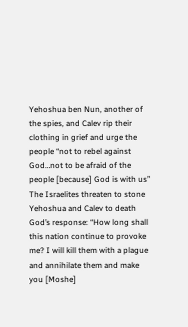Yehoshua ben Nun, another of the spies, and Calev rip their clothing in grief and urge the people “not to rebel against God…not to be afraid of the people [because] God is with us”
The Israelites threaten to stone Yehoshua and Calev to death
God’s response: “How long shall this nation continue to provoke me? I will kill them with a plague and annihilate them and make you [Moshe]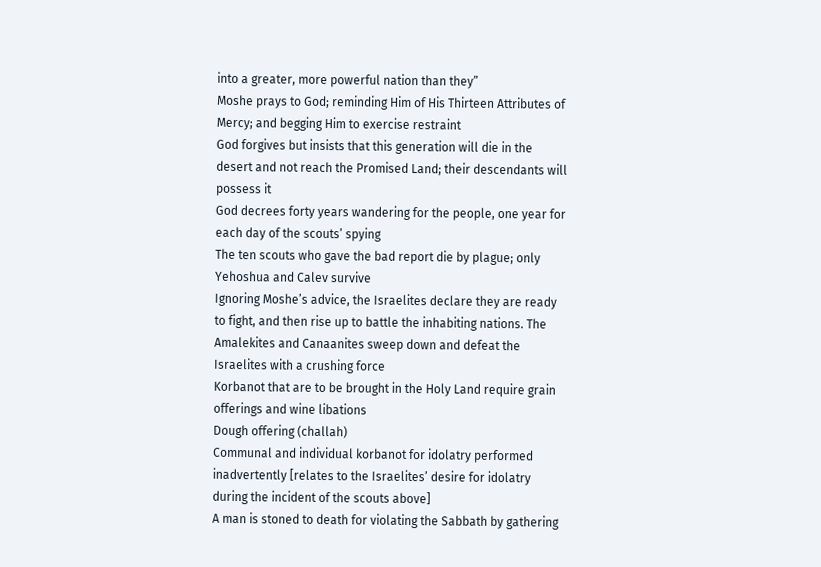into a greater, more powerful nation than they”
Moshe prays to God; reminding Him of His Thirteen Attributes of Mercy; and begging Him to exercise restraint
God forgives but insists that this generation will die in the desert and not reach the Promised Land; their descendants will possess it
God decrees forty years wandering for the people, one year for each day of the scouts’ spying
The ten scouts who gave the bad report die by plague; only Yehoshua and Calev survive
Ignoring Moshe’s advice, the Israelites declare they are ready to fight, and then rise up to battle the inhabiting nations. The Amalekites and Canaanites sweep down and defeat the Israelites with a crushing force
Korbanot that are to be brought in the Holy Land require grain offerings and wine libations
Dough offering (challah)
Communal and individual korbanot for idolatry performed inadvertently [relates to the Israelites’ desire for idolatry during the incident of the scouts above]
A man is stoned to death for violating the Sabbath by gathering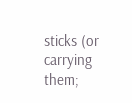sticks (or carrying them;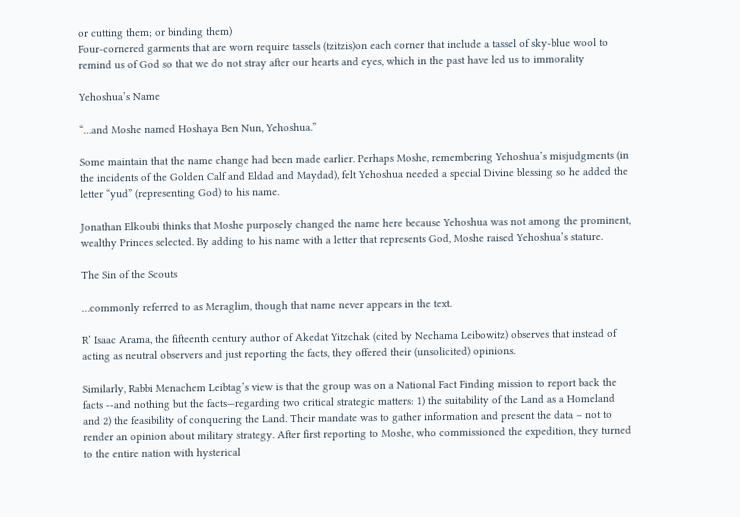or cutting them; or binding them)
Four-cornered garments that are worn require tassels (tzitzis)on each corner that include a tassel of sky-blue wool to remind us of God so that we do not stray after our hearts and eyes, which in the past have led us to immorality

Yehoshua’s Name

“…and Moshe named Hoshaya Ben Nun, Yehoshua.”

Some maintain that the name change had been made earlier. Perhaps Moshe, remembering Yehoshua’s misjudgments (in the incidents of the Golden Calf and Eldad and Maydad), felt Yehoshua needed a special Divine blessing so he added the letter “yud” (representing God) to his name.

Jonathan Elkoubi thinks that Moshe purposely changed the name here because Yehoshua was not among the prominent, wealthy Princes selected. By adding to his name with a letter that represents God, Moshe raised Yehoshua’s stature.

The Sin of the Scouts

…commonly referred to as Meraglim, though that name never appears in the text.

R’ Isaac Arama, the fifteenth century author of Akedat Yitzchak (cited by Nechama Leibowitz) observes that instead of acting as neutral observers and just reporting the facts, they offered their (unsolicited) opinions.

Similarly, Rabbi Menachem Leibtag’s view is that the group was on a National Fact Finding mission to report back the facts --and nothing but the facts—regarding two critical strategic matters: 1) the suitability of the Land as a Homeland and 2) the feasibility of conquering the Land. Their mandate was to gather information and present the data – not to render an opinion about military strategy. After first reporting to Moshe, who commissioned the expedition, they turned to the entire nation with hysterical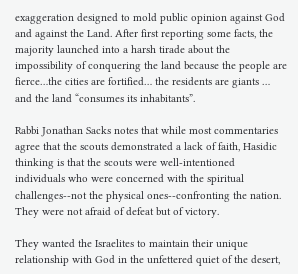exaggeration designed to mold public opinion against God and against the Land. After first reporting some facts, the majority launched into a harsh tirade about the impossibility of conquering the land because the people are fierce…the cities are fortified… the residents are giants … and the land “consumes its inhabitants”.

Rabbi Jonathan Sacks notes that while most commentaries agree that the scouts demonstrated a lack of faith, Hasidic thinking is that the scouts were well-intentioned individuals who were concerned with the spiritual challenges--not the physical ones--confronting the nation. They were not afraid of defeat but of victory.

They wanted the Israelites to maintain their unique relationship with God in the unfettered quiet of the desert,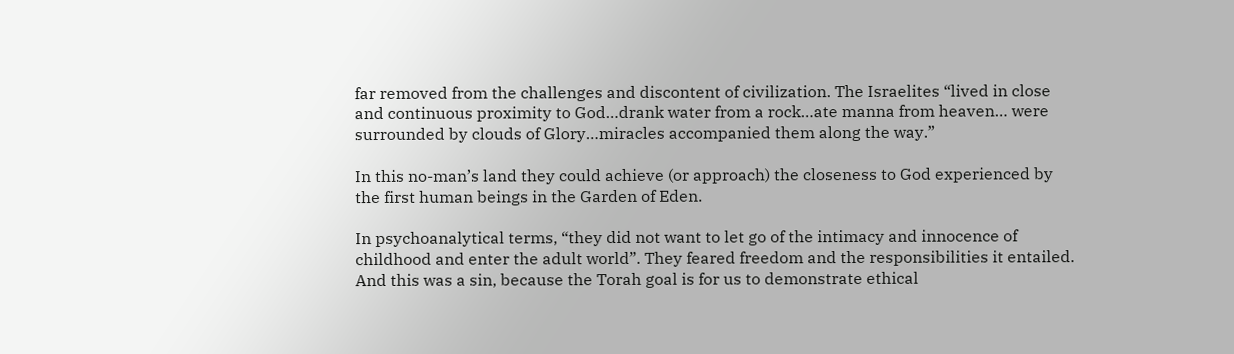far removed from the challenges and discontent of civilization. The Israelites “lived in close and continuous proximity to God…drank water from a rock…ate manna from heaven… were surrounded by clouds of Glory…miracles accompanied them along the way.”

In this no-man’s land they could achieve (or approach) the closeness to God experienced by the first human beings in the Garden of Eden.

In psychoanalytical terms, “they did not want to let go of the intimacy and innocence of childhood and enter the adult world”. They feared freedom and the responsibilities it entailed. And this was a sin, because the Torah goal is for us to demonstrate ethical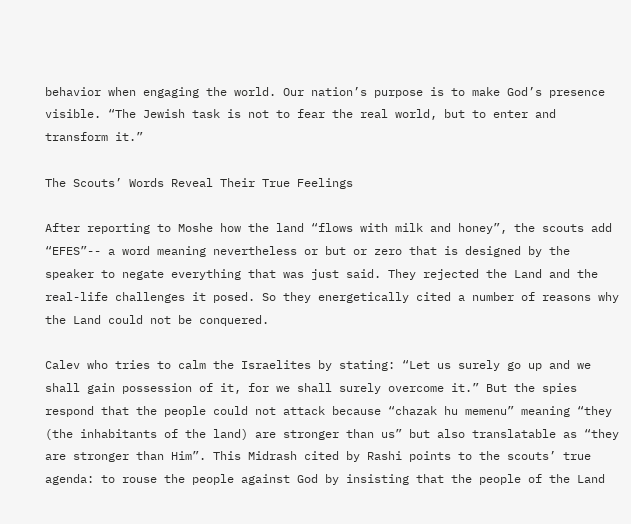behavior when engaging the world. Our nation’s purpose is to make God’s presence visible. “The Jewish task is not to fear the real world, but to enter and transform it.”

The Scouts’ Words Reveal Their True Feelings

After reporting to Moshe how the land “flows with milk and honey”, the scouts add “EFES”-- a word meaning nevertheless or but or zero that is designed by the speaker to negate everything that was just said. They rejected the Land and the real-life challenges it posed. So they energetically cited a number of reasons why the Land could not be conquered.

Calev who tries to calm the Israelites by stating: “Let us surely go up and we shall gain possession of it, for we shall surely overcome it.” But the spies respond that the people could not attack because “chazak hu memenu” meaning “they (the inhabitants of the land) are stronger than us” but also translatable as “they are stronger than Him”. This Midrash cited by Rashi points to the scouts’ true agenda: to rouse the people against God by insisting that the people of the Land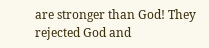are stronger than God! They rejected God and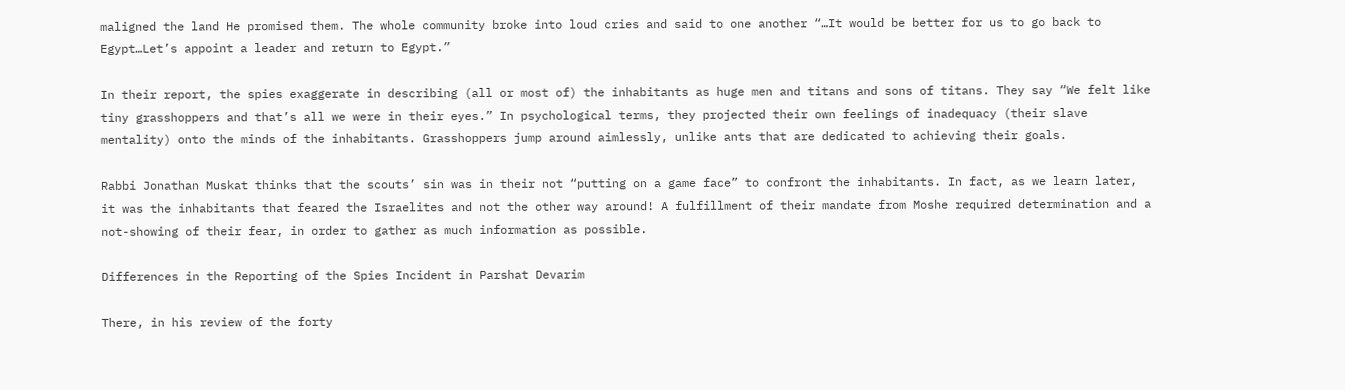maligned the land He promised them. The whole community broke into loud cries and said to one another “…It would be better for us to go back to Egypt…Let’s appoint a leader and return to Egypt.”

In their report, the spies exaggerate in describing (all or most of) the inhabitants as huge men and titans and sons of titans. They say “We felt like tiny grasshoppers and that’s all we were in their eyes.” In psychological terms, they projected their own feelings of inadequacy (their slave mentality) onto the minds of the inhabitants. Grasshoppers jump around aimlessly, unlike ants that are dedicated to achieving their goals.

Rabbi Jonathan Muskat thinks that the scouts’ sin was in their not “putting on a game face” to confront the inhabitants. In fact, as we learn later, it was the inhabitants that feared the Israelites and not the other way around! A fulfillment of their mandate from Moshe required determination and a not-showing of their fear, in order to gather as much information as possible.

Differences in the Reporting of the Spies Incident in Parshat Devarim

There, in his review of the forty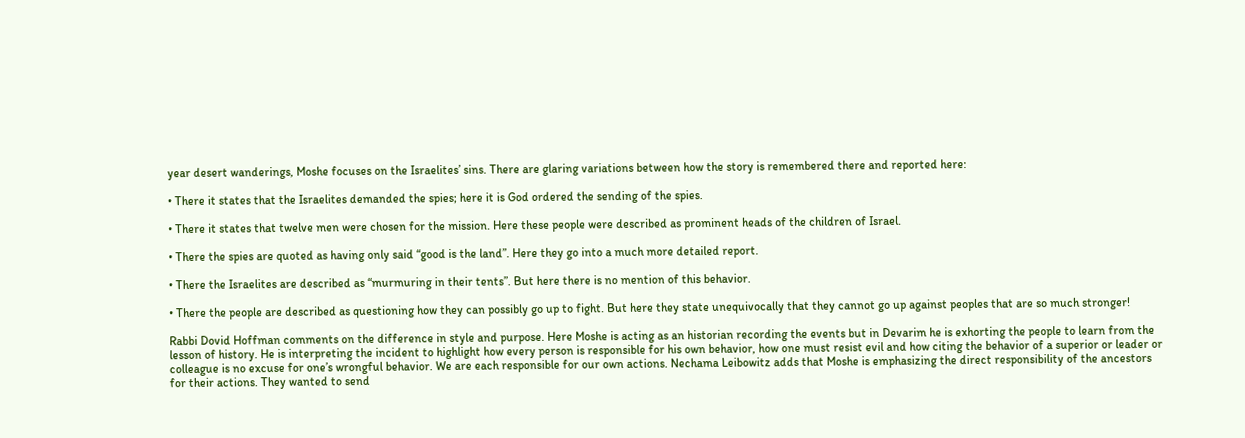year desert wanderings, Moshe focuses on the Israelites’ sins. There are glaring variations between how the story is remembered there and reported here:

• There it states that the Israelites demanded the spies; here it is God ordered the sending of the spies.

• There it states that twelve men were chosen for the mission. Here these people were described as prominent heads of the children of Israel.

• There the spies are quoted as having only said “good is the land”. Here they go into a much more detailed report.

• There the Israelites are described as “murmuring in their tents”. But here there is no mention of this behavior.

• There the people are described as questioning how they can possibly go up to fight. But here they state unequivocally that they cannot go up against peoples that are so much stronger!

Rabbi Dovid Hoffman comments on the difference in style and purpose. Here Moshe is acting as an historian recording the events but in Devarim he is exhorting the people to learn from the lesson of history. He is interpreting the incident to highlight how every person is responsible for his own behavior, how one must resist evil and how citing the behavior of a superior or leader or colleague is no excuse for one’s wrongful behavior. We are each responsible for our own actions. Nechama Leibowitz adds that Moshe is emphasizing the direct responsibility of the ancestors for their actions. They wanted to send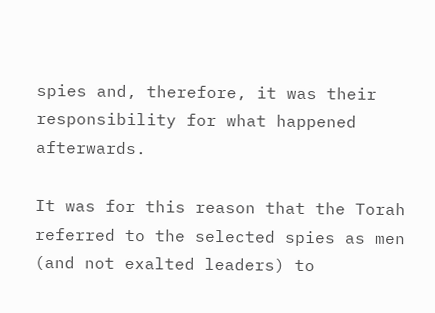spies and, therefore, it was their responsibility for what happened afterwards.

It was for this reason that the Torah referred to the selected spies as men (and not exalted leaders) to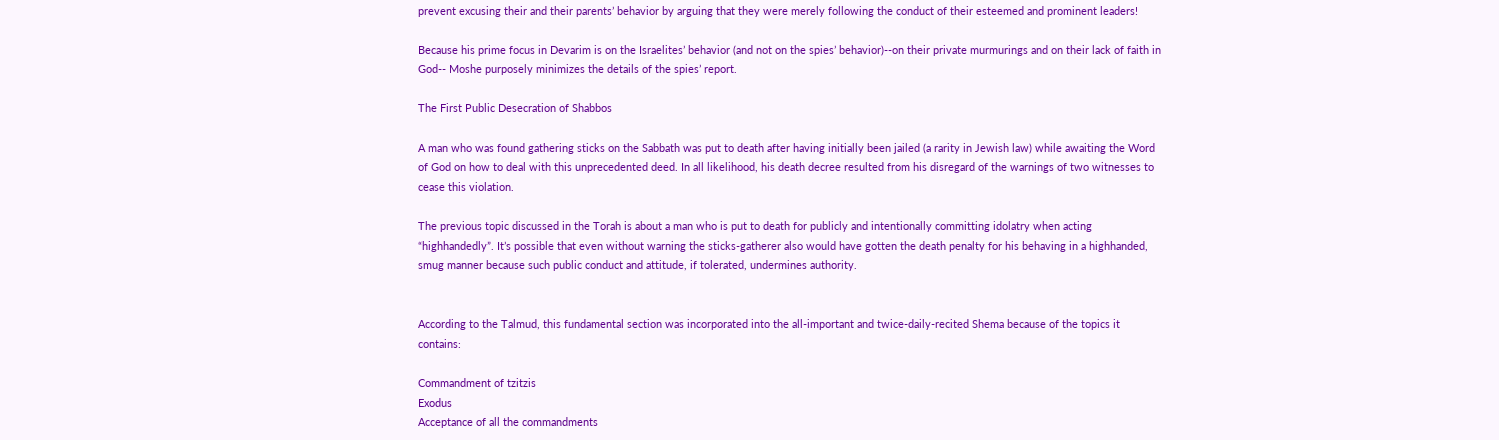prevent excusing their and their parents’ behavior by arguing that they were merely following the conduct of their esteemed and prominent leaders!

Because his prime focus in Devarim is on the Israelites’ behavior (and not on the spies’ behavior)--on their private murmurings and on their lack of faith in God-- Moshe purposely minimizes the details of the spies’ report.

The First Public Desecration of Shabbos

A man who was found gathering sticks on the Sabbath was put to death after having initially been jailed (a rarity in Jewish law) while awaiting the Word of God on how to deal with this unprecedented deed. In all likelihood, his death decree resulted from his disregard of the warnings of two witnesses to cease this violation.

The previous topic discussed in the Torah is about a man who is put to death for publicly and intentionally committing idolatry when acting “highhandedly”. It’s possible that even without warning the sticks-gatherer also would have gotten the death penalty for his behaving in a highhanded, smug manner because such public conduct and attitude, if tolerated, undermines authority.


According to the Talmud, this fundamental section was incorporated into the all-important and twice-daily-recited Shema because of the topics it contains:

Commandment of tzitzis
Exodus
Acceptance of all the commandments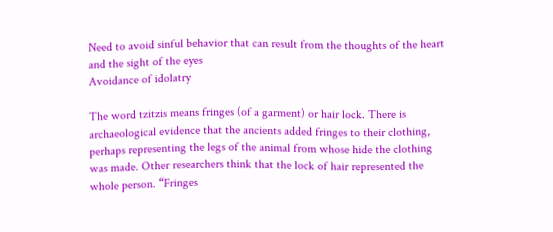Need to avoid sinful behavior that can result from the thoughts of the heart and the sight of the eyes
Avoidance of idolatry

The word tzitzis means fringes (of a garment) or hair lock. There is archaeological evidence that the ancients added fringes to their clothing, perhaps representing the legs of the animal from whose hide the clothing was made. Other researchers think that the lock of hair represented the whole person. “Fringes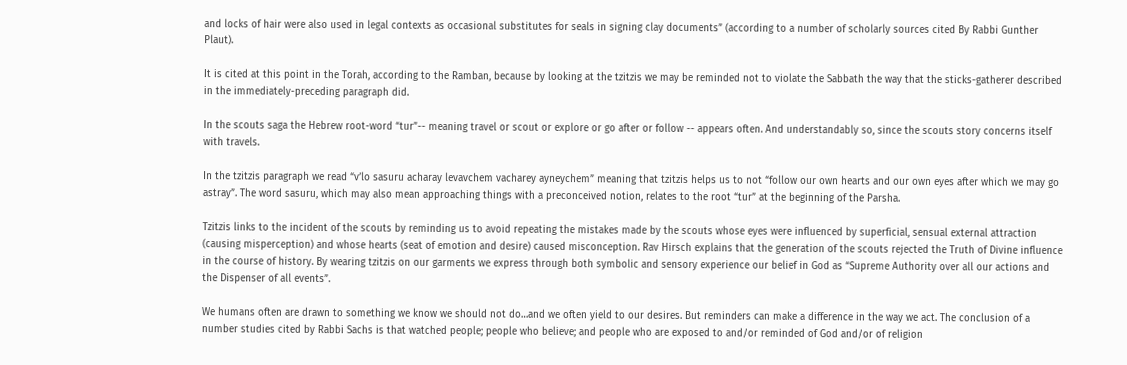and locks of hair were also used in legal contexts as occasional substitutes for seals in signing clay documents” (according to a number of scholarly sources cited By Rabbi Gunther Plaut).

It is cited at this point in the Torah, according to the Ramban, because by looking at the tzitzis we may be reminded not to violate the Sabbath the way that the sticks-gatherer described in the immediately-preceding paragraph did.

In the scouts saga the Hebrew root-word “tur”-- meaning travel or scout or explore or go after or follow -- appears often. And understandably so, since the scouts story concerns itself with travels.

In the tzitzis paragraph we read “v’lo sasuru acharay levavchem vacharey ayneychem” meaning that tzitzis helps us to not “follow our own hearts and our own eyes after which we may go astray”. The word sasuru, which may also mean approaching things with a preconceived notion, relates to the root “tur” at the beginning of the Parsha.

Tzitzis links to the incident of the scouts by reminding us to avoid repeating the mistakes made by the scouts whose eyes were influenced by superficial, sensual external attraction (causing misperception) and whose hearts (seat of emotion and desire) caused misconception. Rav Hirsch explains that the generation of the scouts rejected the Truth of Divine influence in the course of history. By wearing tzitzis on our garments we express through both symbolic and sensory experience our belief in God as “Supreme Authority over all our actions and the Dispenser of all events”.

We humans often are drawn to something we know we should not do…and we often yield to our desires. But reminders can make a difference in the way we act. The conclusion of a number studies cited by Rabbi Sachs is that watched people; people who believe; and people who are exposed to and/or reminded of God and/or of religion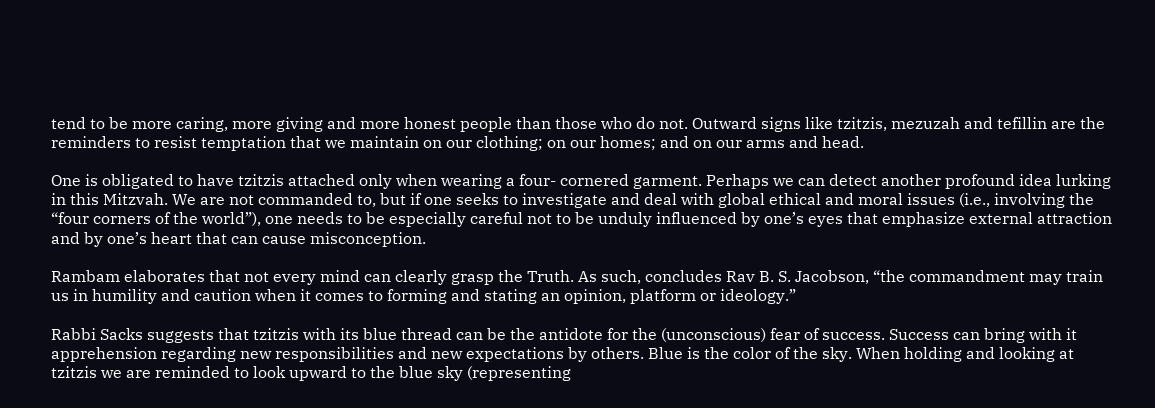tend to be more caring, more giving and more honest people than those who do not. Outward signs like tzitzis, mezuzah and tefillin are the reminders to resist temptation that we maintain on our clothing; on our homes; and on our arms and head.

One is obligated to have tzitzis attached only when wearing a four- cornered garment. Perhaps we can detect another profound idea lurking in this Mitzvah. We are not commanded to, but if one seeks to investigate and deal with global ethical and moral issues (i.e., involving the “four corners of the world”), one needs to be especially careful not to be unduly influenced by one’s eyes that emphasize external attraction and by one’s heart that can cause misconception.

Rambam elaborates that not every mind can clearly grasp the Truth. As such, concludes Rav B. S. Jacobson, “the commandment may train us in humility and caution when it comes to forming and stating an opinion, platform or ideology.”

Rabbi Sacks suggests that tzitzis with its blue thread can be the antidote for the (unconscious) fear of success. Success can bring with it apprehension regarding new responsibilities and new expectations by others. Blue is the color of the sky. When holding and looking at tzitzis we are reminded to look upward to the blue sky (representing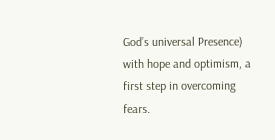God’s universal Presence) with hope and optimism, a first step in overcoming fears.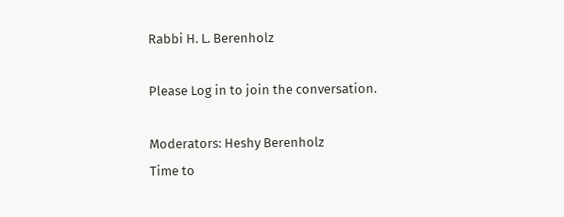Rabbi H. L. Berenholz

Please Log in to join the conversation.

Moderators: Heshy Berenholz
Time to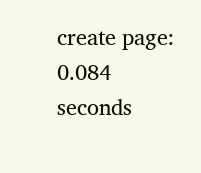create page: 0.084 seconds